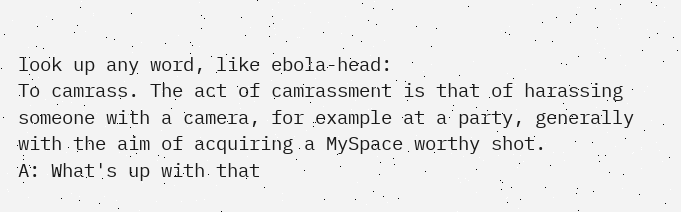look up any word, like ebola-head:
To camrass. The act of camrassment is that of harassing someone with a camera, for example at a party, generally with the aim of acquiring a MySpace worthy shot.
A: What's up with that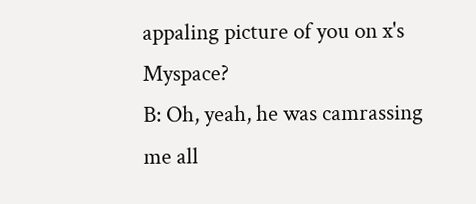appaling picture of you on x's Myspace?
B: Oh, yeah, he was camrassing me all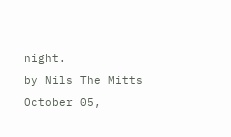night.
by Nils The Mitts October 05,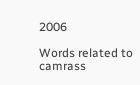2006

Words related to camrass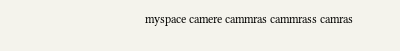myspace camere cammras cammrass camras